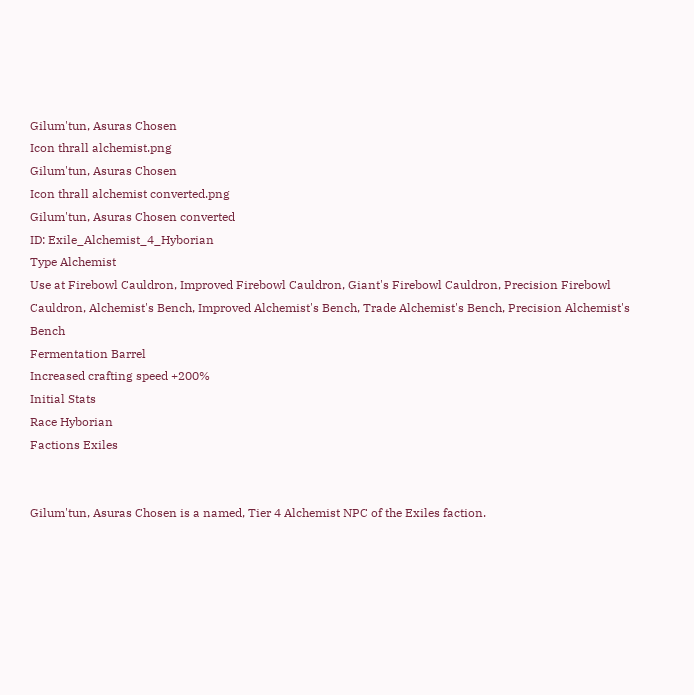Gilum'tun, Asuras Chosen
Icon thrall alchemist.png
Gilum'tun, Asuras Chosen
Icon thrall alchemist converted.png
Gilum'tun, Asuras Chosen converted
ID: Exile_Alchemist_4_Hyborian
Type Alchemist
Use at Firebowl Cauldron, Improved Firebowl Cauldron, Giant's Firebowl Cauldron, Precision Firebowl Cauldron, Alchemist's Bench, Improved Alchemist's Bench, Trade Alchemist's Bench, Precision Alchemist's Bench
Fermentation Barrel
Increased crafting speed +200%
Initial Stats
Race Hyborian
Factions Exiles


Gilum'tun, Asuras Chosen is a named, Tier 4 Alchemist NPC of the Exiles faction.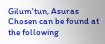Gilum'tun, Asuras Chosen can be found at the following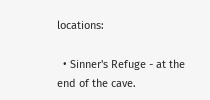locations:

  • Sinner's Refuge - at the end of the cave.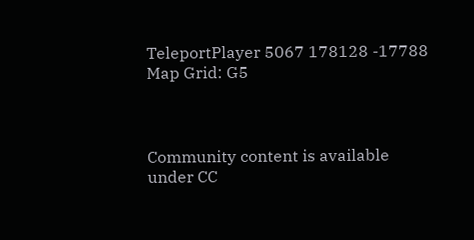TeleportPlayer 5067 178128 -17788 Map Grid: G5



Community content is available under CC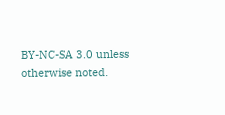BY-NC-SA 3.0 unless otherwise noted.